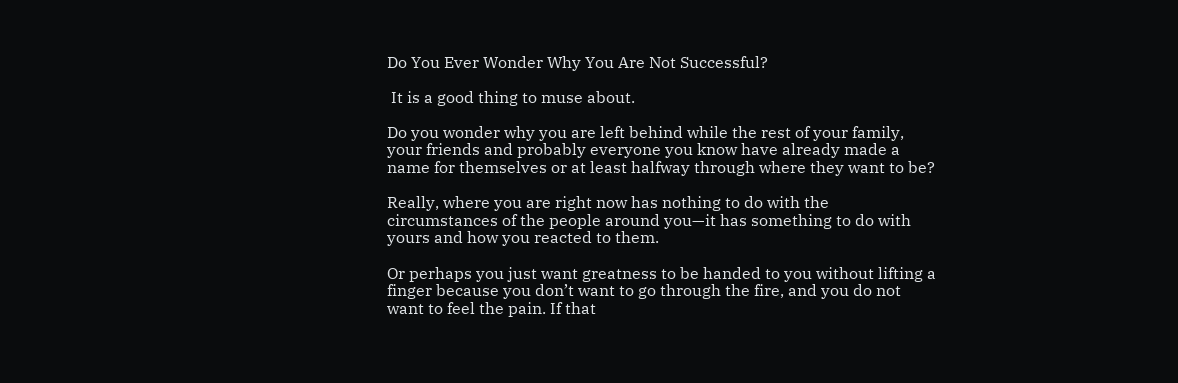Do You Ever Wonder Why You Are Not Successful?

 It is a good thing to muse about.

Do you wonder why you are left behind while the rest of your family, your friends and probably everyone you know have already made a name for themselves or at least halfway through where they want to be?

Really, where you are right now has nothing to do with the circumstances of the people around you—it has something to do with yours and how you reacted to them.

Or perhaps you just want greatness to be handed to you without lifting a finger because you don’t want to go through the fire, and you do not want to feel the pain. If that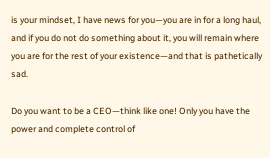is your mindset, I have news for you—you are in for a long haul, and if you do not do something about it, you will remain where you are for the rest of your existence—and that is pathetically sad.

Do you want to be a CEO—think like one! Only you have the power and complete control of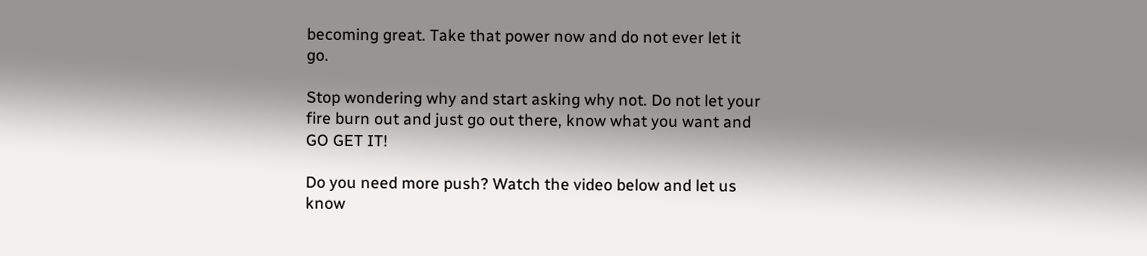becoming great. Take that power now and do not ever let it go.

Stop wondering why and start asking why not. Do not let your fire burn out and just go out there, know what you want and GO GET IT!

Do you need more push? Watch the video below and let us know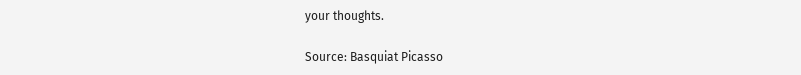your thoughts.

Source: Basquiat Picasso